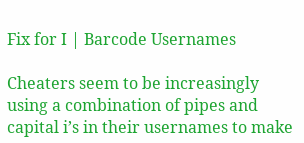Fix for I | Barcode Usernames

Cheaters seem to be increasingly using a combination of pipes and capital i’s in their usernames to make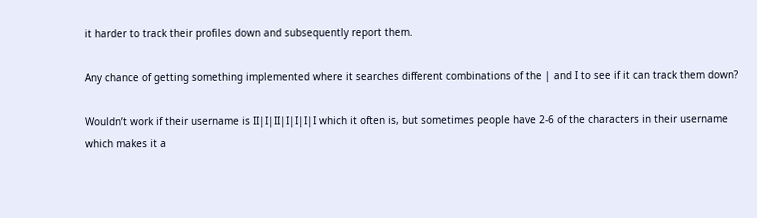it harder to track their profiles down and subsequently report them.

Any chance of getting something implemented where it searches different combinations of the | and I to see if it can track them down?

Wouldn’t work if their username is II|I|II|I|I|I|I which it often is, but sometimes people have 2-6 of the characters in their username which makes it a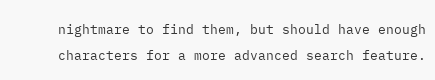nightmare to find them, but should have enough characters for a more advanced search feature.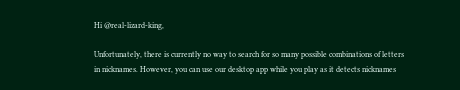Hi @real-lizard-king,

Unfortunately, there is currently no way to search for so many possible combinations of letters in nicknames. However, you can use our desktop app while you play as it detects nicknames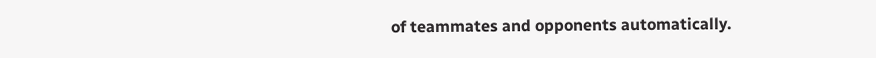of teammates and opponents automatically.